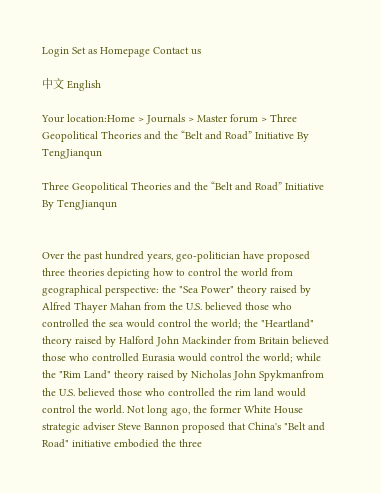Login Set as Homepage Contact us

中文 English

Your location:Home > Journals > Master forum > Three Geopolitical Theories and the “Belt and Road” Initiative By TengJianqun

Three Geopolitical Theories and the “Belt and Road” Initiative By TengJianqun


Over the past hundred years, geo-politician have proposed three theories depicting how to control the world from geographical perspective: the "Sea Power" theory raised by Alfred Thayer Mahan from the U.S. believed those who controlled the sea would control the world; the "Heartland" theory raised by Halford John Mackinder from Britain believed those who controlled Eurasia would control the world; while the "Rim Land" theory raised by Nicholas John Spykmanfrom the U.S. believed those who controlled the rim land would control the world. Not long ago, the former White House strategic adviser Steve Bannon proposed that China's "Belt and Road" initiative embodied the three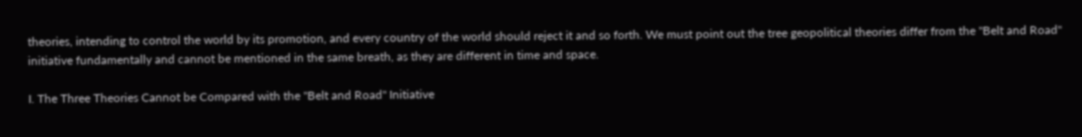theories, intending to control the world by its promotion, and every country of the world should reject it and so forth. We must point out the tree geopolitical theories differ from the "Belt and Road" initiative fundamentally and cannot be mentioned in the same breath, as they are different in time and space.

I. The Three Theories Cannot be Compared with the "Belt and Road" Initiative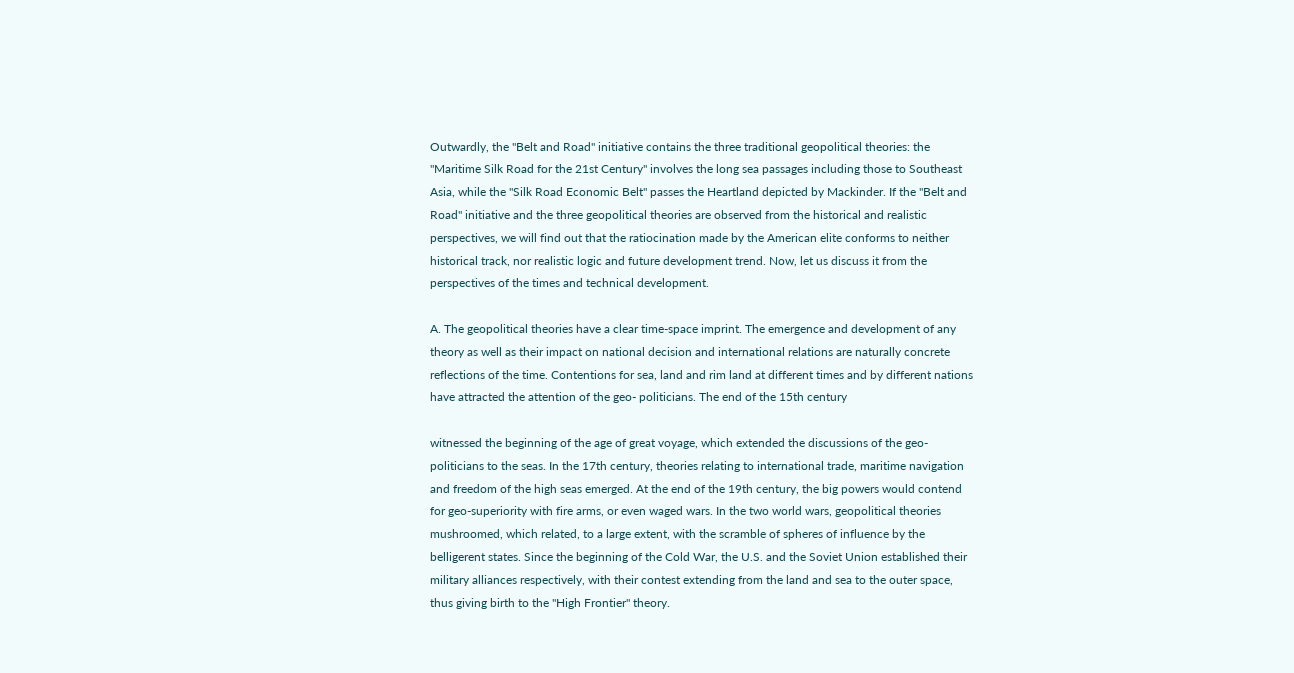Outwardly, the "Belt and Road" initiative contains the three traditional geopolitical theories: the "Maritime Silk Road for the 21st Century" involves the long sea passages including those to Southeast Asia, while the "Silk Road Economic Belt" passes the Heartland depicted by Mackinder. If the "Belt and Road" initiative and the three geopolitical theories are observed from the historical and realistic perspectives, we will find out that the ratiocination made by the American elite conforms to neither historical track, nor realistic logic and future development trend. Now, let us discuss it from the perspectives of the times and technical development.

A. The geopolitical theories have a clear time-space imprint. The emergence and development of any theory as well as their impact on national decision and international relations are naturally concrete reflections of the time. Contentions for sea, land and rim land at different times and by different nations have attracted the attention of the geo- politicians. The end of the 15th century

witnessed the beginning of the age of great voyage, which extended the discussions of the geo-politicians to the seas. In the 17th century, theories relating to international trade, maritime navigation and freedom of the high seas emerged. At the end of the 19th century, the big powers would contend for geo-superiority with fire arms, or even waged wars. In the two world wars, geopolitical theories mushroomed, which related, to a large extent, with the scramble of spheres of influence by the belligerent states. Since the beginning of the Cold War, the U.S. and the Soviet Union established their military alliances respectively, with their contest extending from the land and sea to the outer space, thus giving birth to the "High Frontier" theory.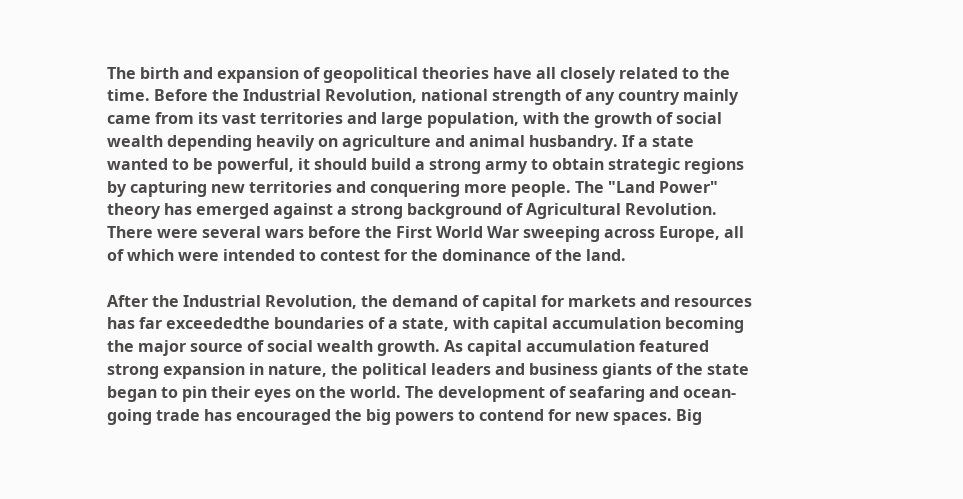The birth and expansion of geopolitical theories have all closely related to the time. Before the Industrial Revolution, national strength of any country mainly came from its vast territories and large population, with the growth of social wealth depending heavily on agriculture and animal husbandry. If a state wanted to be powerful, it should build a strong army to obtain strategic regions by capturing new territories and conquering more people. The "Land Power" theory has emerged against a strong background of Agricultural Revolution. There were several wars before the First World War sweeping across Europe, all of which were intended to contest for the dominance of the land.

After the Industrial Revolution, the demand of capital for markets and resources has far exceededthe boundaries of a state, with capital accumulation becoming the major source of social wealth growth. As capital accumulation featured strong expansion in nature, the political leaders and business giants of the state began to pin their eyes on the world. The development of seafaring and ocean-going trade has encouraged the big powers to contend for new spaces. Big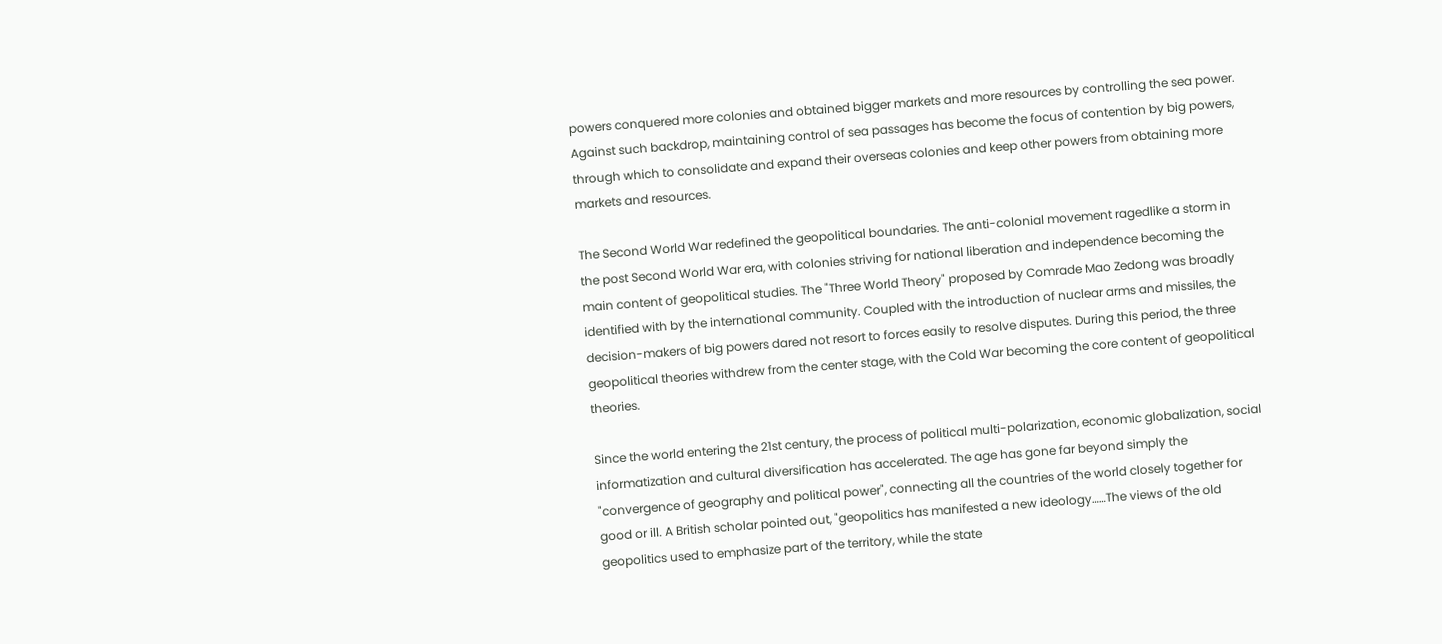powers conquered more colonies and obtained bigger markets and more resources by controlling the sea power. Against such backdrop, maintaining control of sea passages has become the focus of contention by big powers, through which to consolidate and expand their overseas colonies and keep other powers from obtaining more markets and resources.

The Second World War redefined the geopolitical boundaries. The anti-colonial movement ragedlike a storm in the post Second World War era, with colonies striving for national liberation and independence becoming the main content of geopolitical studies. The "Three World Theory" proposed by Comrade Mao Zedong was broadly identified with by the international community. Coupled with the introduction of nuclear arms and missiles, the decision-makers of big powers dared not resort to forces easily to resolve disputes. During this period, the three geopolitical theories withdrew from the center stage, with the Cold War becoming the core content of geopolitical theories.

Since the world entering the 21st century, the process of political multi-polarization, economic globalization, social informatization and cultural diversification has accelerated. The age has gone far beyond simply the "convergence of geography and political power", connecting all the countries of the world closely together for good or ill. A British scholar pointed out, "geopolitics has manifested a new ideology……The views of the old geopolitics used to emphasize part of the territory, while the state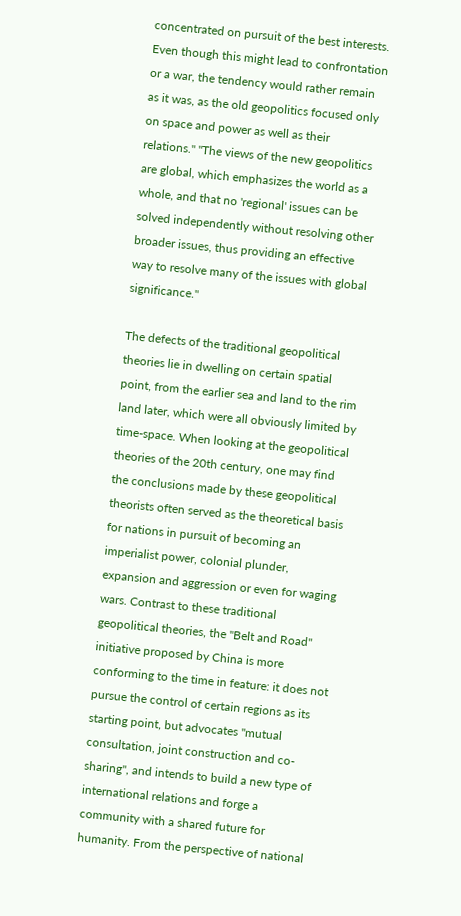concentrated on pursuit of the best interests. Even though this might lead to confrontation or a war, the tendency would rather remain as it was, as the old geopolitics focused only on space and power as well as their relations." "The views of the new geopolitics are global, which emphasizes the world as a whole, and that no 'regional' issues can be solved independently without resolving other broader issues, thus providing an effective way to resolve many of the issues with global significance."

The defects of the traditional geopolitical theories lie in dwelling on certain spatial point, from the earlier sea and land to the rim land later, which were all obviously limited by time-space. When looking at the geopolitical theories of the 20th century, one may find the conclusions made by these geopolitical theorists often served as the theoretical basis for nations in pursuit of becoming an imperialist power, colonial plunder, expansion and aggression or even for waging wars. Contrast to these traditional geopolitical theories, the "Belt and Road" initiative proposed by China is more conforming to the time in feature: it does not pursue the control of certain regions as its starting point, but advocates "mutual consultation, joint construction and co-sharing", and intends to build a new type of international relations and forge a community with a shared future for humanity. From the perspective of national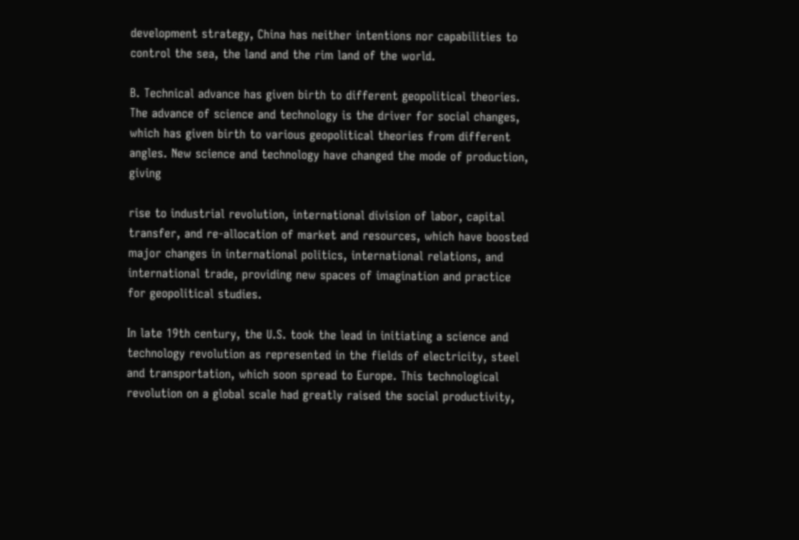development strategy, China has neither intentions nor capabilities to control the sea, the land and the rim land of the world.

B. Technical advance has given birth to different geopolitical theories. The advance of science and technology is the driver for social changes, which has given birth to various geopolitical theories from different angles. New science and technology have changed the mode of production, giving

rise to industrial revolution, international division of labor, capital transfer, and re-allocation of market and resources, which have boosted major changes in international politics, international relations, and international trade, providing new spaces of imagination and practice for geopolitical studies.

In late 19th century, the U.S. took the lead in initiating a science and technology revolution as represented in the fields of electricity, steel and transportation, which soon spread to Europe. This technological revolution on a global scale had greatly raised the social productivity,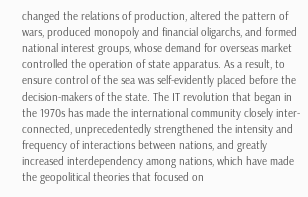changed the relations of production, altered the pattern of wars, produced monopoly and financial oligarchs, and formed national interest groups, whose demand for overseas market controlled the operation of state apparatus. As a result, to ensure control of the sea was self-evidently placed before the decision-makers of the state. The IT revolution that began in the 1970s has made the international community closely inter-connected, unprecedentedly strengthened the intensity and frequency of interactions between nations, and greatly increased interdependency among nations, which have made the geopolitical theories that focused on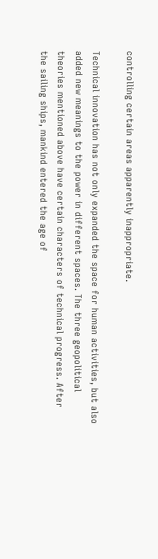controlling certain areas apparently inappropriate.

Technical innovation has not only expanded the space for human activities, but also added new meanings to the power in different spaces. The three geopolitical theories mentioned above have certain characters of technical progress. After the sailing ships, mankind entered the age of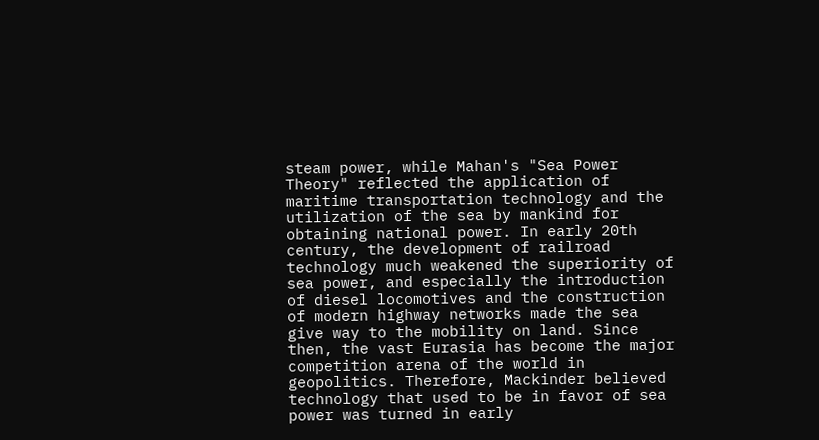steam power, while Mahan's "Sea Power Theory" reflected the application of maritime transportation technology and the utilization of the sea by mankind for obtaining national power. In early 20th century, the development of railroad technology much weakened the superiority of sea power, and especially the introduction of diesel locomotives and the construction of modern highway networks made the sea give way to the mobility on land. Since then, the vast Eurasia has become the major competition arena of the world in geopolitics. Therefore, Mackinder believed technology that used to be in favor of sea power was turned in early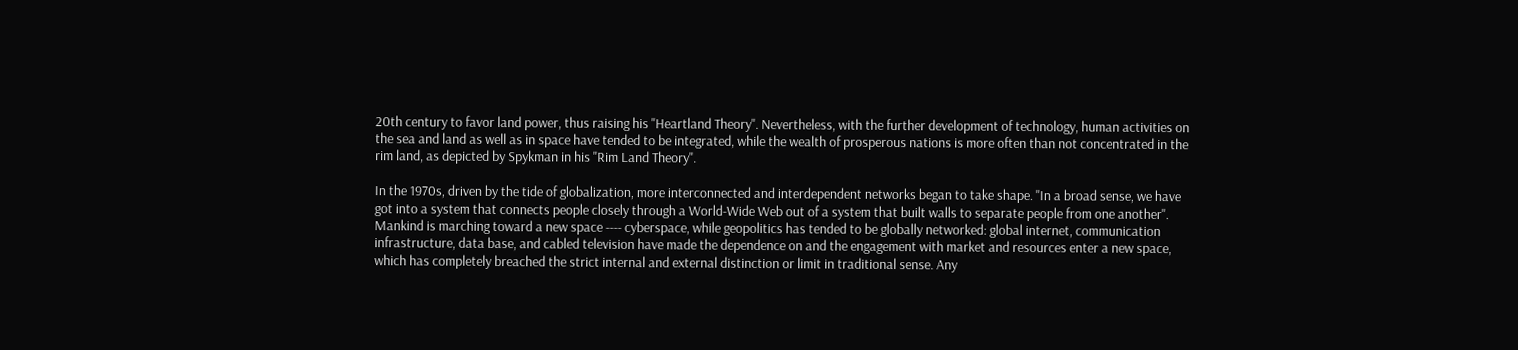20th century to favor land power, thus raising his "Heartland Theory". Nevertheless, with the further development of technology, human activities on the sea and land as well as in space have tended to be integrated, while the wealth of prosperous nations is more often than not concentrated in the rim land, as depicted by Spykman in his "Rim Land Theory".

In the 1970s, driven by the tide of globalization, more interconnected and interdependent networks began to take shape. "In a broad sense, we have got into a system that connects people closely through a World-Wide Web out of a system that built walls to separate people from one another". Mankind is marching toward a new space ---- cyberspace, while geopolitics has tended to be globally networked: global internet, communication infrastructure, data base, and cabled television have made the dependence on and the engagement with market and resources enter a new space, which has completely breached the strict internal and external distinction or limit in traditional sense. Any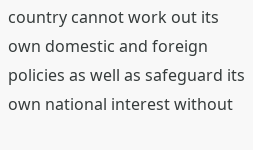country cannot work out its own domestic and foreign policies as well as safeguard its own national interest without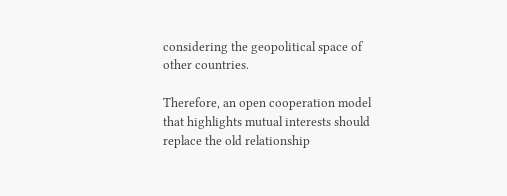considering the geopolitical space of other countries.

Therefore, an open cooperation model that highlights mutual interests should replace the old relationship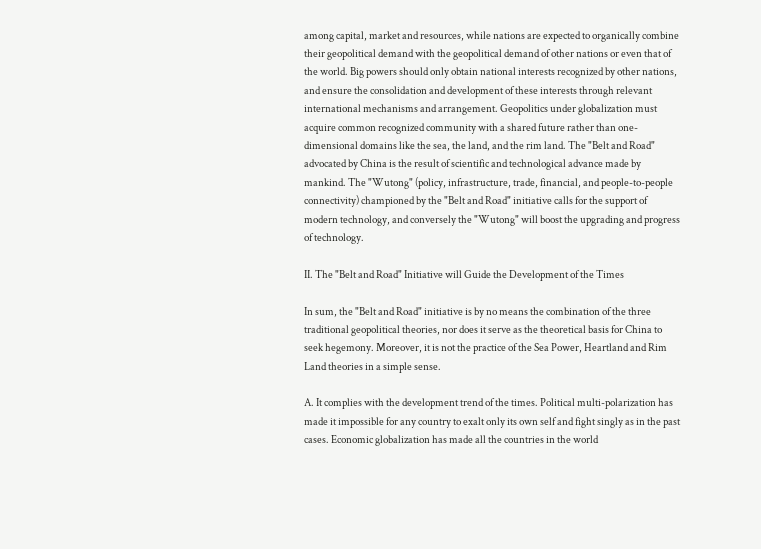among capital, market and resources, while nations are expected to organically combine their geopolitical demand with the geopolitical demand of other nations or even that of the world. Big powers should only obtain national interests recognized by other nations, and ensure the consolidation and development of these interests through relevant international mechanisms and arrangement. Geopolitics under globalization must acquire common recognized community with a shared future rather than one-dimensional domains like the sea, the land, and the rim land. The "Belt and Road" advocated by China is the result of scientific and technological advance made by mankind. The "Wutong" (policy, infrastructure, trade, financial, and people-to-people connectivity) championed by the "Belt and Road" initiative calls for the support of modern technology, and conversely the "Wutong" will boost the upgrading and progress of technology.

II. The "Belt and Road" Initiative will Guide the Development of the Times

In sum, the "Belt and Road" initiative is by no means the combination of the three traditional geopolitical theories, nor does it serve as the theoretical basis for China to seek hegemony. Moreover, it is not the practice of the Sea Power, Heartland and Rim Land theories in a simple sense.

A. It complies with the development trend of the times. Political multi-polarization has made it impossible for any country to exalt only its own self and fight singly as in the past cases. Economic globalization has made all the countries in the world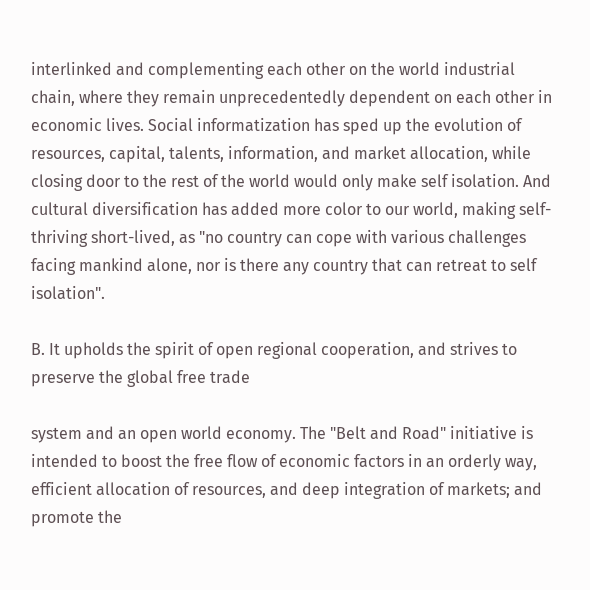interlinked and complementing each other on the world industrial chain, where they remain unprecedentedly dependent on each other in economic lives. Social informatization has sped up the evolution of resources, capital, talents, information, and market allocation, while closing door to the rest of the world would only make self isolation. And cultural diversification has added more color to our world, making self-thriving short-lived, as "no country can cope with various challenges facing mankind alone, nor is there any country that can retreat to self isolation".

B. It upholds the spirit of open regional cooperation, and strives to preserve the global free trade

system and an open world economy. The "Belt and Road" initiative is intended to boost the free flow of economic factors in an orderly way, efficient allocation of resources, and deep integration of markets; and promote the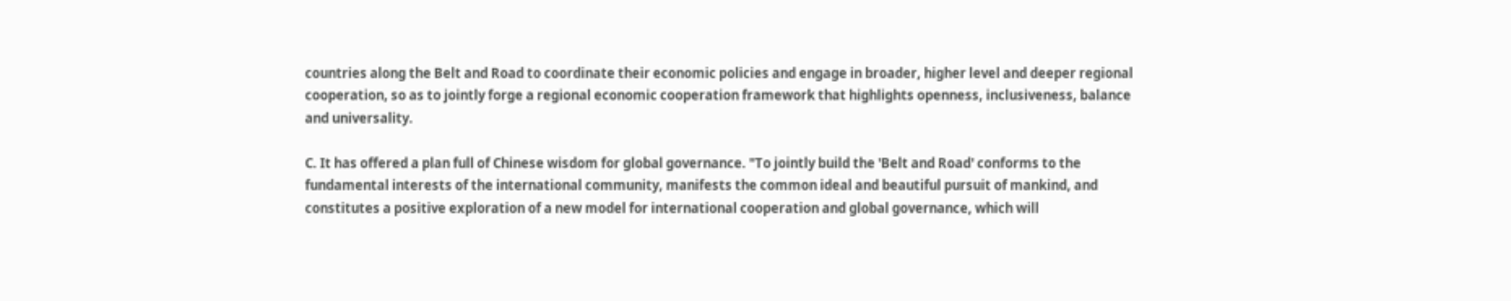countries along the Belt and Road to coordinate their economic policies and engage in broader, higher level and deeper regional cooperation, so as to jointly forge a regional economic cooperation framework that highlights openness, inclusiveness, balance and universality.

C. It has offered a plan full of Chinese wisdom for global governance. "To jointly build the 'Belt and Road' conforms to the fundamental interests of the international community, manifests the common ideal and beautiful pursuit of mankind, and constitutes a positive exploration of a new model for international cooperation and global governance, which will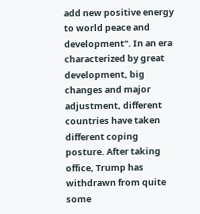add new positive energy to world peace and development". In an era characterized by great development, big changes and major adjustment, different countries have taken different coping posture. After taking office, Trump has withdrawn from quite some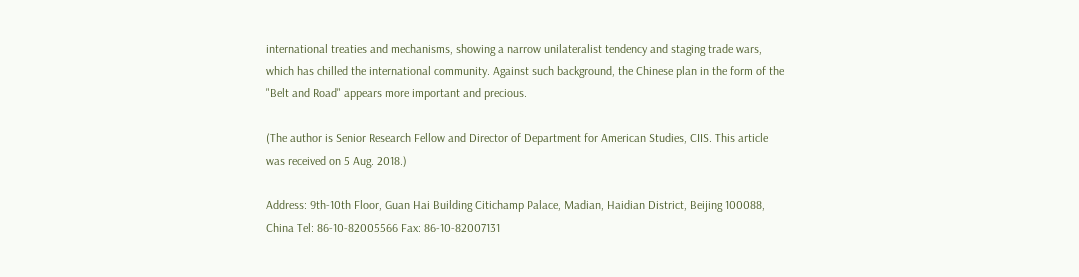international treaties and mechanisms, showing a narrow unilateralist tendency and staging trade wars, which has chilled the international community. Against such background, the Chinese plan in the form of the "Belt and Road" appears more important and precious.

(The author is Senior Research Fellow and Director of Department for American Studies, CIIS. This article was received on 5 Aug. 2018.)

Address: 9th-10th Floor, Guan Hai Building Citichamp Palace, Madian, Haidian District, Beijing 100088, China Tel: 86-10-82005566 Fax: 86-10-82007131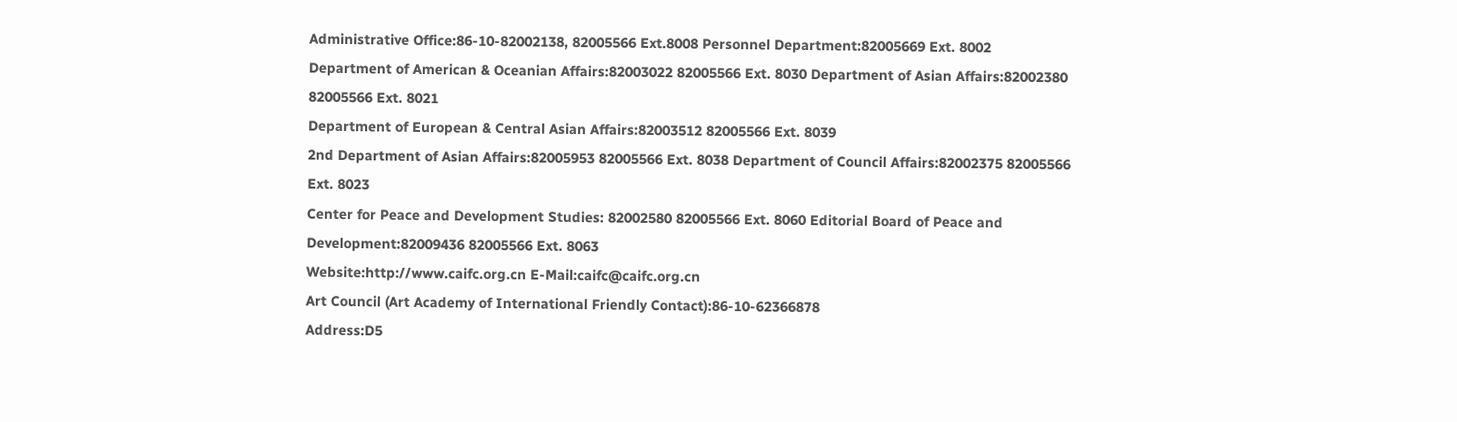Administrative Office:86-10-82002138, 82005566 Ext.8008 Personnel Department:82005669 Ext. 8002
Department of American & Oceanian Affairs:82003022 82005566 Ext. 8030 Department of Asian Affairs:82002380 82005566 Ext. 8021
Department of European & Central Asian Affairs:82003512 82005566 Ext. 8039
2nd Department of Asian Affairs:82005953 82005566 Ext. 8038 Department of Council Affairs:82002375 82005566 Ext. 8023
Center for Peace and Development Studies: 82002580 82005566 Ext. 8060 Editorial Board of Peace and Development:82009436 82005566 Ext. 8063
Website:http://www.caifc.org.cn E-Mail:caifc@caifc.org.cn
Art Council (Art Academy of International Friendly Contact):86-10-62366878
Address:D5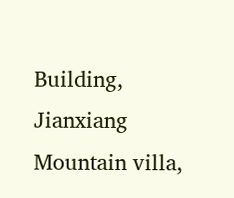Building, Jianxiang Mountain villa,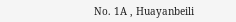No. 1A , Huayanbeili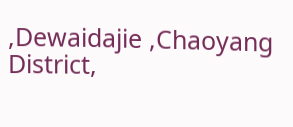,Dewaidajie ,Chaoyang District,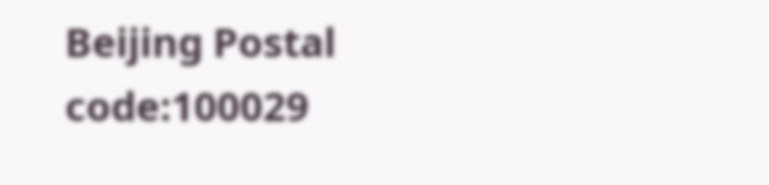Beijing Postal code:100029